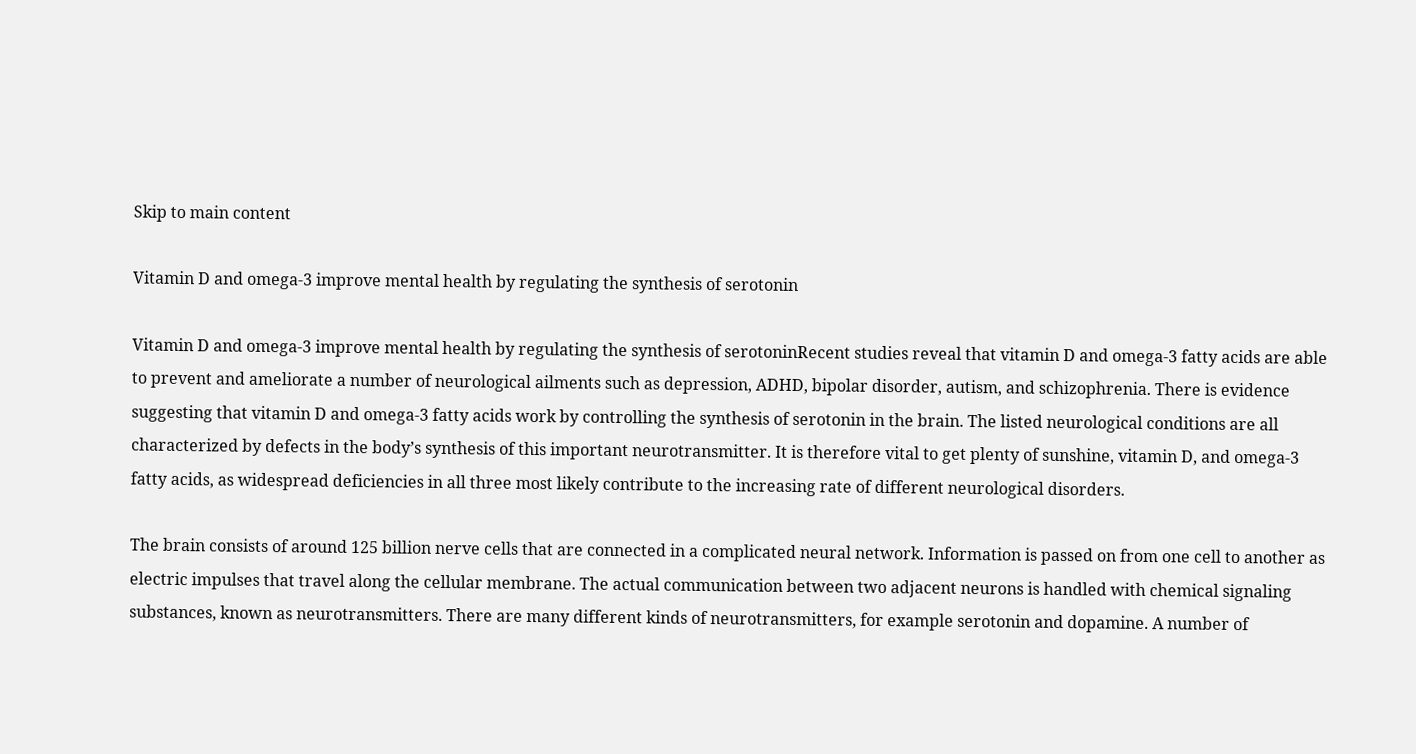Skip to main content

Vitamin D and omega-3 improve mental health by regulating the synthesis of serotonin

Vitamin D and omega-3 improve mental health by regulating the synthesis of serotoninRecent studies reveal that vitamin D and omega-3 fatty acids are able to prevent and ameliorate a number of neurological ailments such as depression, ADHD, bipolar disorder, autism, and schizophrenia. There is evidence suggesting that vitamin D and omega-3 fatty acids work by controlling the synthesis of serotonin in the brain. The listed neurological conditions are all characterized by defects in the body’s synthesis of this important neurotransmitter. It is therefore vital to get plenty of sunshine, vitamin D, and omega-3 fatty acids, as widespread deficiencies in all three most likely contribute to the increasing rate of different neurological disorders.

The brain consists of around 125 billion nerve cells that are connected in a complicated neural network. Information is passed on from one cell to another as electric impulses that travel along the cellular membrane. The actual communication between two adjacent neurons is handled with chemical signaling substances, known as neurotransmitters. There are many different kinds of neurotransmitters, for example serotonin and dopamine. A number of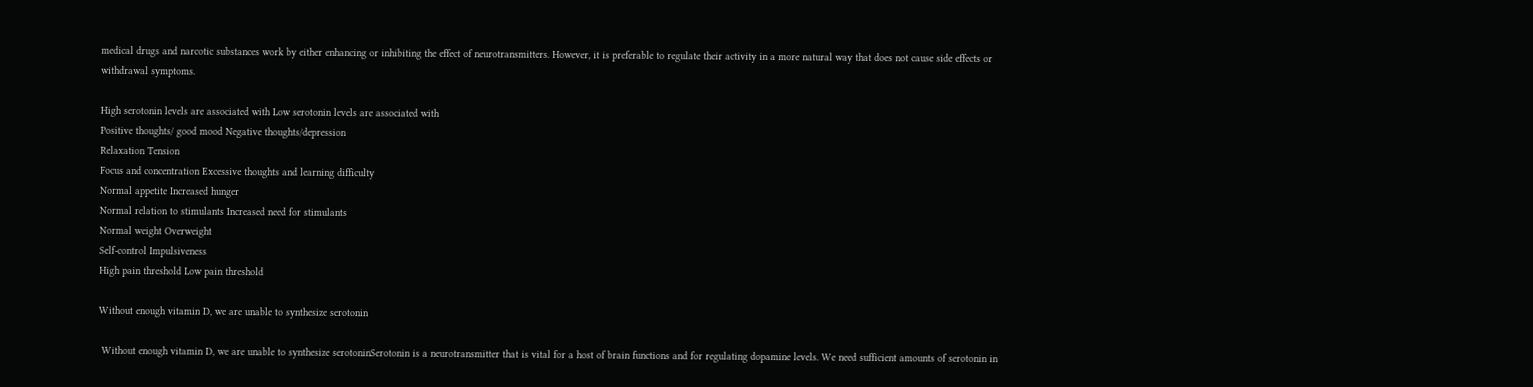medical drugs and narcotic substances work by either enhancing or inhibiting the effect of neurotransmitters. However, it is preferable to regulate their activity in a more natural way that does not cause side effects or withdrawal symptoms.

High serotonin levels are associated with Low serotonin levels are associated with
Positive thoughts/ good mood Negative thoughts/depression
Relaxation Tension
Focus and concentration Excessive thoughts and learning difficulty
Normal appetite Increased hunger
Normal relation to stimulants Increased need for stimulants
Normal weight Overweight
Self-control Impulsiveness
High pain threshold Low pain threshold

Without enough vitamin D, we are unable to synthesize serotonin

 Without enough vitamin D, we are unable to synthesize serotoninSerotonin is a neurotransmitter that is vital for a host of brain functions and for regulating dopamine levels. We need sufficient amounts of serotonin in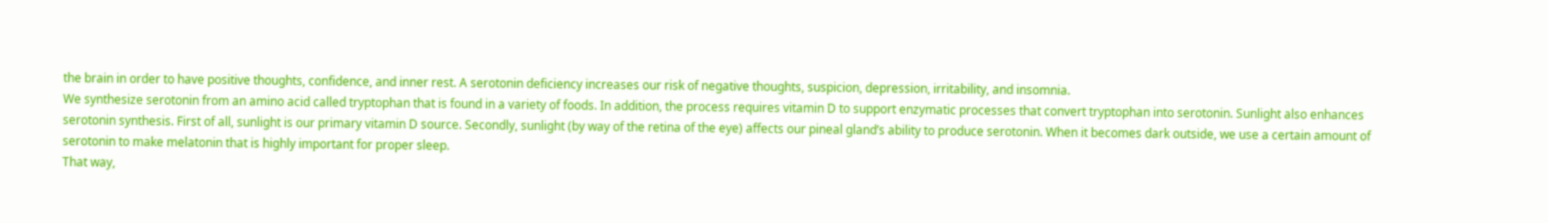the brain in order to have positive thoughts, confidence, and inner rest. A serotonin deficiency increases our risk of negative thoughts, suspicion, depression, irritability, and insomnia.
We synthesize serotonin from an amino acid called tryptophan that is found in a variety of foods. In addition, the process requires vitamin D to support enzymatic processes that convert tryptophan into serotonin. Sunlight also enhances serotonin synthesis. First of all, sunlight is our primary vitamin D source. Secondly, sunlight (by way of the retina of the eye) affects our pineal gland’s ability to produce serotonin. When it becomes dark outside, we use a certain amount of serotonin to make melatonin that is highly important for proper sleep.
That way,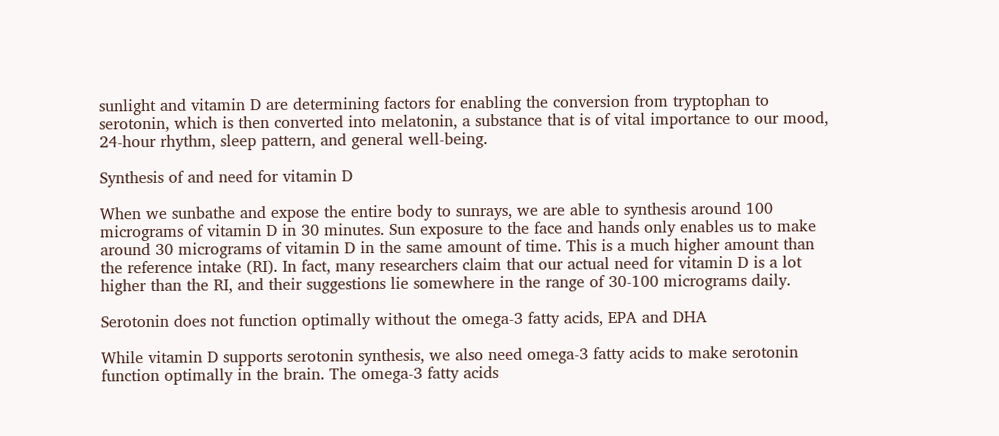sunlight and vitamin D are determining factors for enabling the conversion from tryptophan to serotonin, which is then converted into melatonin, a substance that is of vital importance to our mood, 24-hour rhythm, sleep pattern, and general well-being.

Synthesis of and need for vitamin D

When we sunbathe and expose the entire body to sunrays, we are able to synthesis around 100 micrograms of vitamin D in 30 minutes. Sun exposure to the face and hands only enables us to make around 30 micrograms of vitamin D in the same amount of time. This is a much higher amount than the reference intake (RI). In fact, many researchers claim that our actual need for vitamin D is a lot higher than the RI, and their suggestions lie somewhere in the range of 30-100 micrograms daily.

Serotonin does not function optimally without the omega-3 fatty acids, EPA and DHA

While vitamin D supports serotonin synthesis, we also need omega-3 fatty acids to make serotonin function optimally in the brain. The omega-3 fatty acids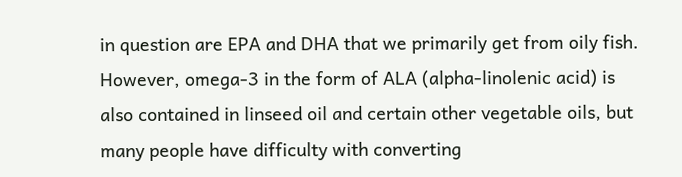in question are EPA and DHA that we primarily get from oily fish. However, omega-3 in the form of ALA (alpha-linolenic acid) is also contained in linseed oil and certain other vegetable oils, but many people have difficulty with converting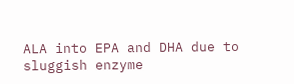ALA into EPA and DHA due to sluggish enzyme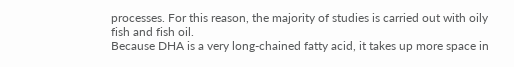processes. For this reason, the majority of studies is carried out with oily fish and fish oil.
Because DHA is a very long-chained fatty acid, it takes up more space in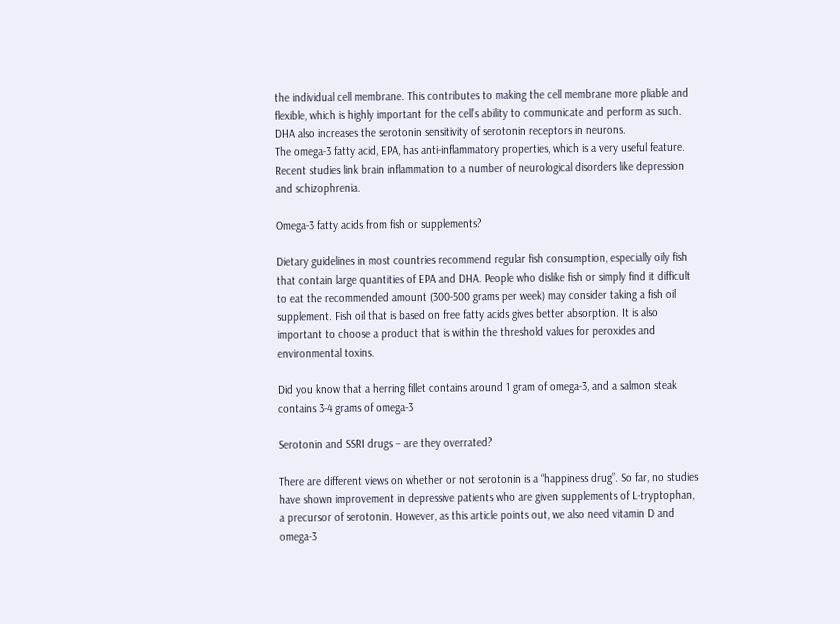the individual cell membrane. This contributes to making the cell membrane more pliable and flexible, which is highly important for the cell’s ability to communicate and perform as such. DHA also increases the serotonin sensitivity of serotonin receptors in neurons.
The omega-3 fatty acid, EPA, has anti-inflammatory properties, which is a very useful feature. Recent studies link brain inflammation to a number of neurological disorders like depression and schizophrenia.

Omega-3 fatty acids from fish or supplements?

Dietary guidelines in most countries recommend regular fish consumption, especially oily fish that contain large quantities of EPA and DHA. People who dislike fish or simply find it difficult to eat the recommended amount (300-500 grams per week) may consider taking a fish oil supplement. Fish oil that is based on free fatty acids gives better absorption. It is also important to choose a product that is within the threshold values for peroxides and environmental toxins.

Did you know that a herring fillet contains around 1 gram of omega-3, and a salmon steak contains 3-4 grams of omega-3

Serotonin and SSRI drugs – are they overrated?

There are different views on whether or not serotonin is a “happiness drug”. So far, no studies have shown improvement in depressive patients who are given supplements of L-tryptophan, a precursor of serotonin. However, as this article points out, we also need vitamin D and omega-3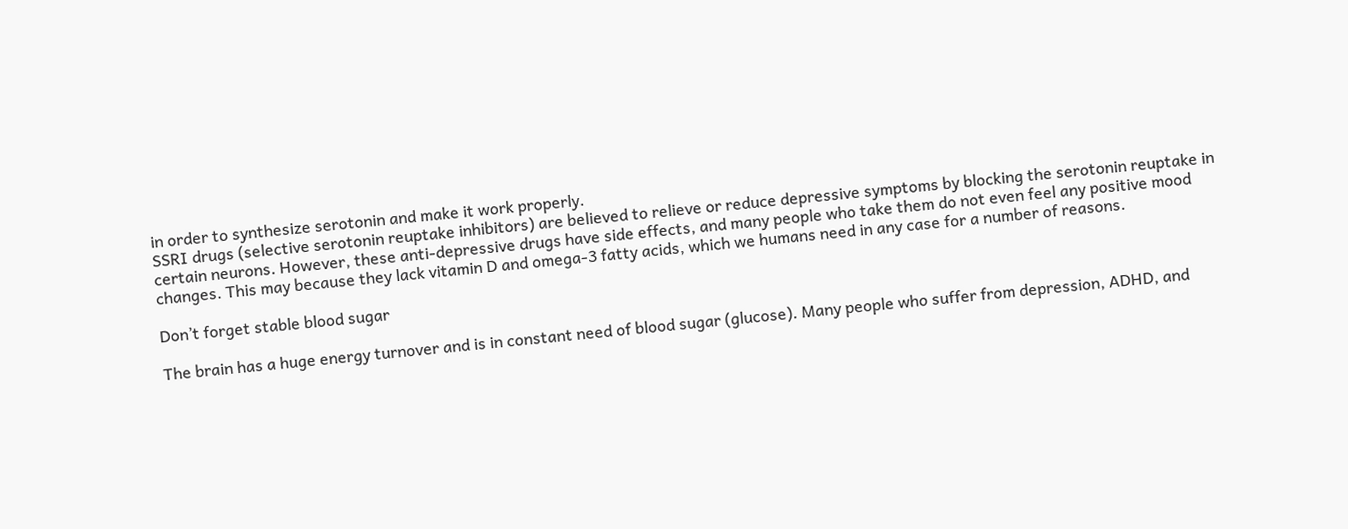in order to synthesize serotonin and make it work properly.
SSRI drugs (selective serotonin reuptake inhibitors) are believed to relieve or reduce depressive symptoms by blocking the serotonin reuptake in certain neurons. However, these anti-depressive drugs have side effects, and many people who take them do not even feel any positive mood changes. This may because they lack vitamin D and omega-3 fatty acids, which we humans need in any case for a number of reasons.

Don’t forget stable blood sugar

The brain has a huge energy turnover and is in constant need of blood sugar (glucose). Many people who suffer from depression, ADHD, and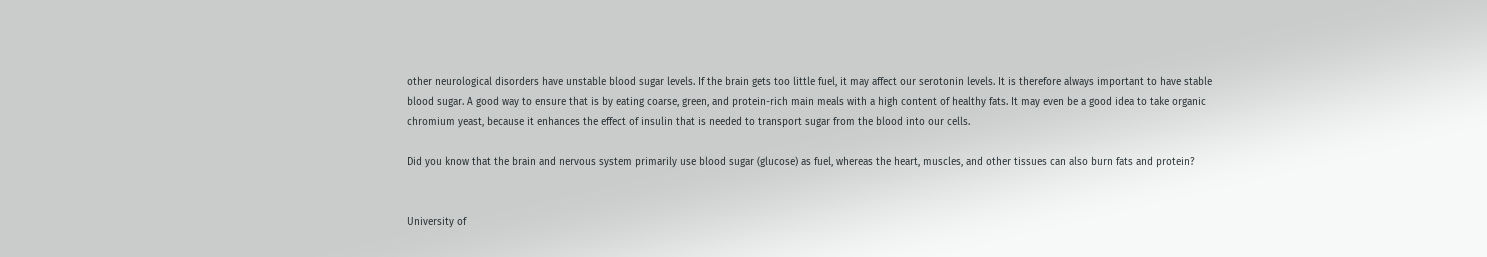other neurological disorders have unstable blood sugar levels. If the brain gets too little fuel, it may affect our serotonin levels. It is therefore always important to have stable blood sugar. A good way to ensure that is by eating coarse, green, and protein-rich main meals with a high content of healthy fats. It may even be a good idea to take organic chromium yeast, because it enhances the effect of insulin that is needed to transport sugar from the blood into our cells.

Did you know that the brain and nervous system primarily use blood sugar (glucose) as fuel, whereas the heart, muscles, and other tissues can also burn fats and protein?


University of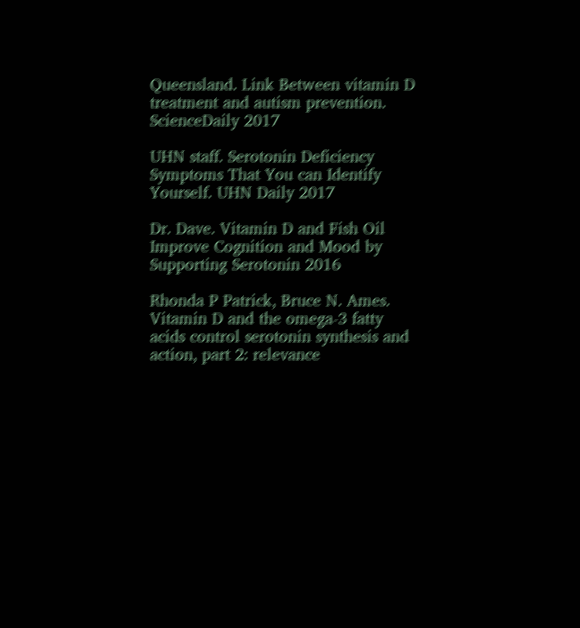Queensland. Link Between vitamin D treatment and autism prevention. ScienceDaily 2017

UHN staff. Serotonin Deficiency Symptoms That You can Identify Yourself. UHN Daily 2017

Dr. Dave. Vitamin D and Fish Oil Improve Cognition and Mood by Supporting Serotonin 2016

Rhonda P Patrick, Bruce N. Ames. Vitamin D and the omega-3 fatty acids control serotonin synthesis and action, part 2: relevance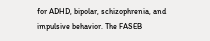for ADHD, bipolar, schizophrenia, and impulsive behavior. The FASEB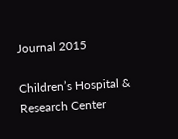Journal 2015

Children’s Hospital & Research Center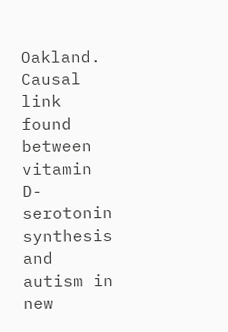Oakland. Causal link found between vitamin D-serotonin synthesis and autism in new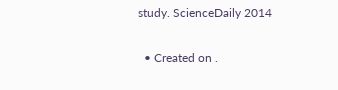study. ScienceDaily 2014

  • Created on .